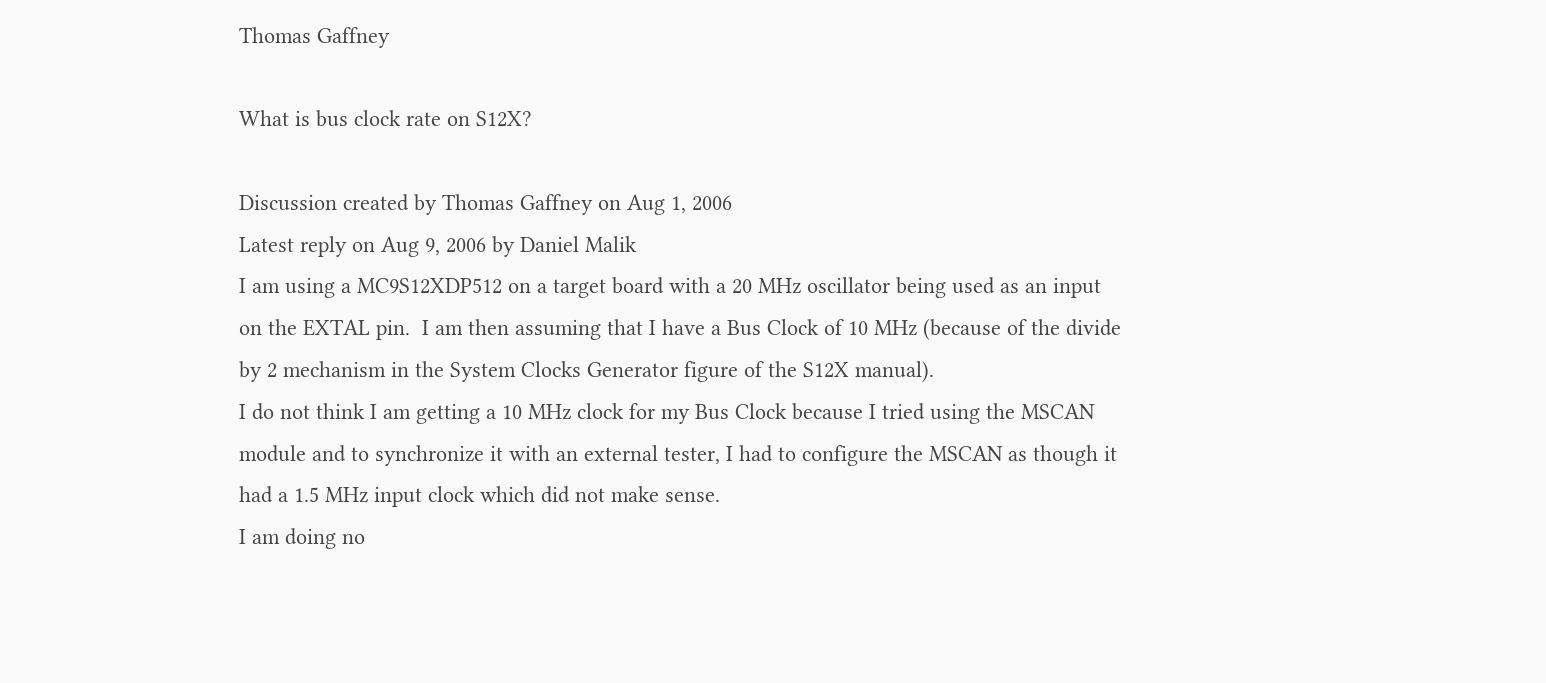Thomas Gaffney

What is bus clock rate on S12X?

Discussion created by Thomas Gaffney on Aug 1, 2006
Latest reply on Aug 9, 2006 by Daniel Malik
I am using a MC9S12XDP512 on a target board with a 20 MHz oscillator being used as an input on the EXTAL pin.  I am then assuming that I have a Bus Clock of 10 MHz (because of the divide by 2 mechanism in the System Clocks Generator figure of the S12X manual).
I do not think I am getting a 10 MHz clock for my Bus Clock because I tried using the MSCAN module and to synchronize it with an external tester, I had to configure the MSCAN as though it had a 1.5 MHz input clock which did not make sense.
I am doing no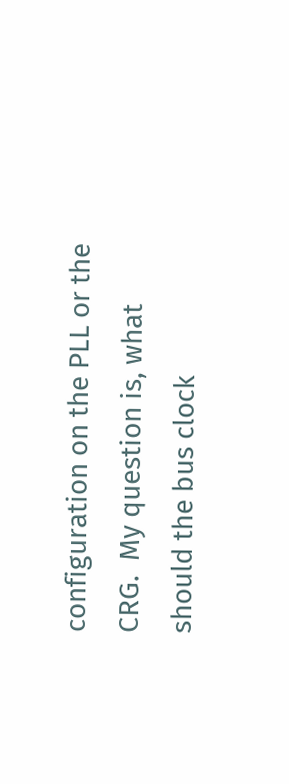configuration on the PLL or the CRG.  My question is, what should the bus clock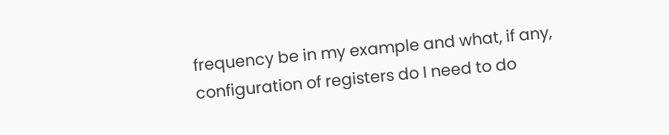frequency be in my example and what, if any, configuration of registers do I need to do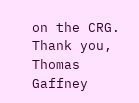on the CRG.
Thank you,
Thomas Gaffney